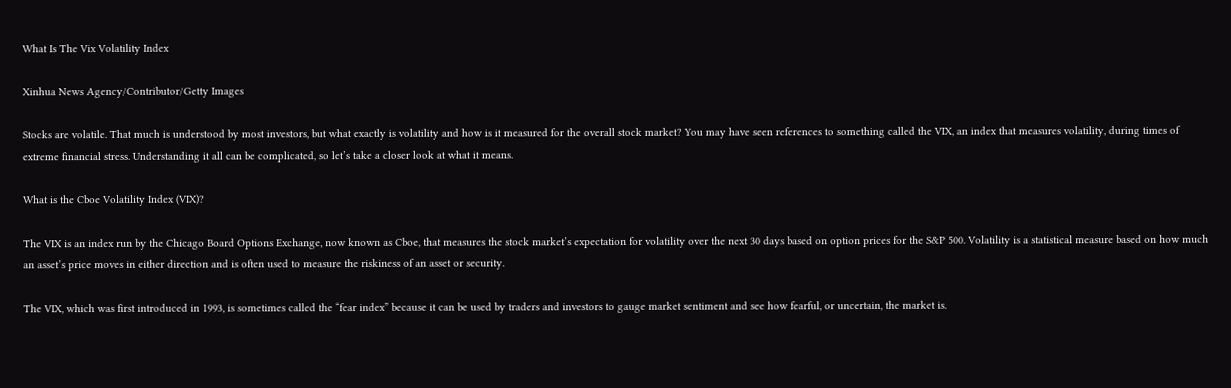What Is The Vix Volatility Index

Xinhua News Agency/Contributor/Getty Images

Stocks are volatile. That much is understood by most investors, but what exactly is volatility and how is it measured for the overall stock market? You may have seen references to something called the VIX, an index that measures volatility, during times of extreme financial stress. Understanding it all can be complicated, so let’s take a closer look at what it means.

What is the Cboe Volatility Index (VIX)?

The VIX is an index run by the Chicago Board Options Exchange, now known as Cboe, that measures the stock market’s expectation for volatility over the next 30 days based on option prices for the S&P 500. Volatility is a statistical measure based on how much an asset’s price moves in either direction and is often used to measure the riskiness of an asset or security.

The VIX, which was first introduced in 1993, is sometimes called the “fear index” because it can be used by traders and investors to gauge market sentiment and see how fearful, or uncertain, the market is.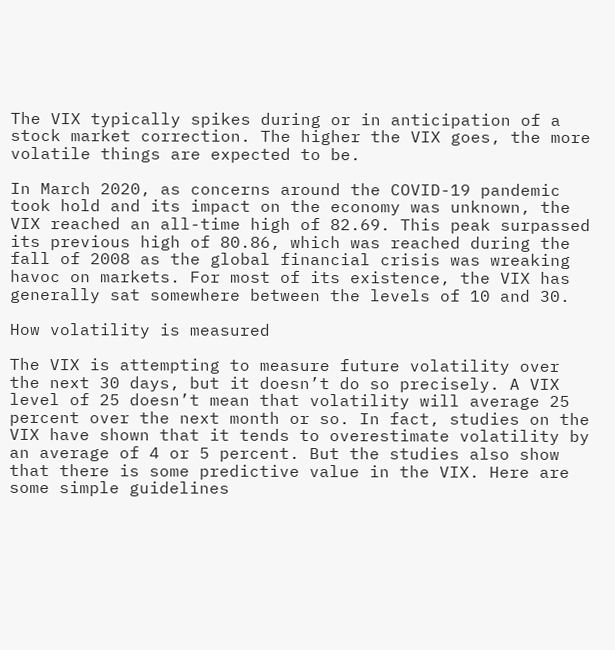The VIX typically spikes during or in anticipation of a stock market correction. The higher the VIX goes, the more volatile things are expected to be.

In March 2020, as concerns around the COVID-19 pandemic took hold and its impact on the economy was unknown, the VIX reached an all-time high of 82.69. This peak surpassed its previous high of 80.86, which was reached during the fall of 2008 as the global financial crisis was wreaking havoc on markets. For most of its existence, the VIX has generally sat somewhere between the levels of 10 and 30.

How volatility is measured

The VIX is attempting to measure future volatility over the next 30 days, but it doesn’t do so precisely. A VIX level of 25 doesn’t mean that volatility will average 25 percent over the next month or so. In fact, studies on the VIX have shown that it tends to overestimate volatility by an average of 4 or 5 percent. But the studies also show that there is some predictive value in the VIX. Here are some simple guidelines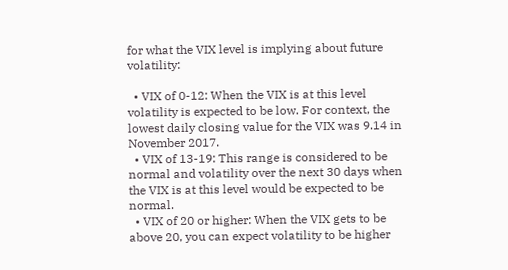for what the VIX level is implying about future volatility:

  • VIX of 0-12: When the VIX is at this level volatility is expected to be low. For context, the lowest daily closing value for the VIX was 9.14 in November 2017.
  • VIX of 13-19: This range is considered to be normal and volatility over the next 30 days when the VIX is at this level would be expected to be normal.
  • VIX of 20 or higher: When the VIX gets to be above 20, you can expect volatility to be higher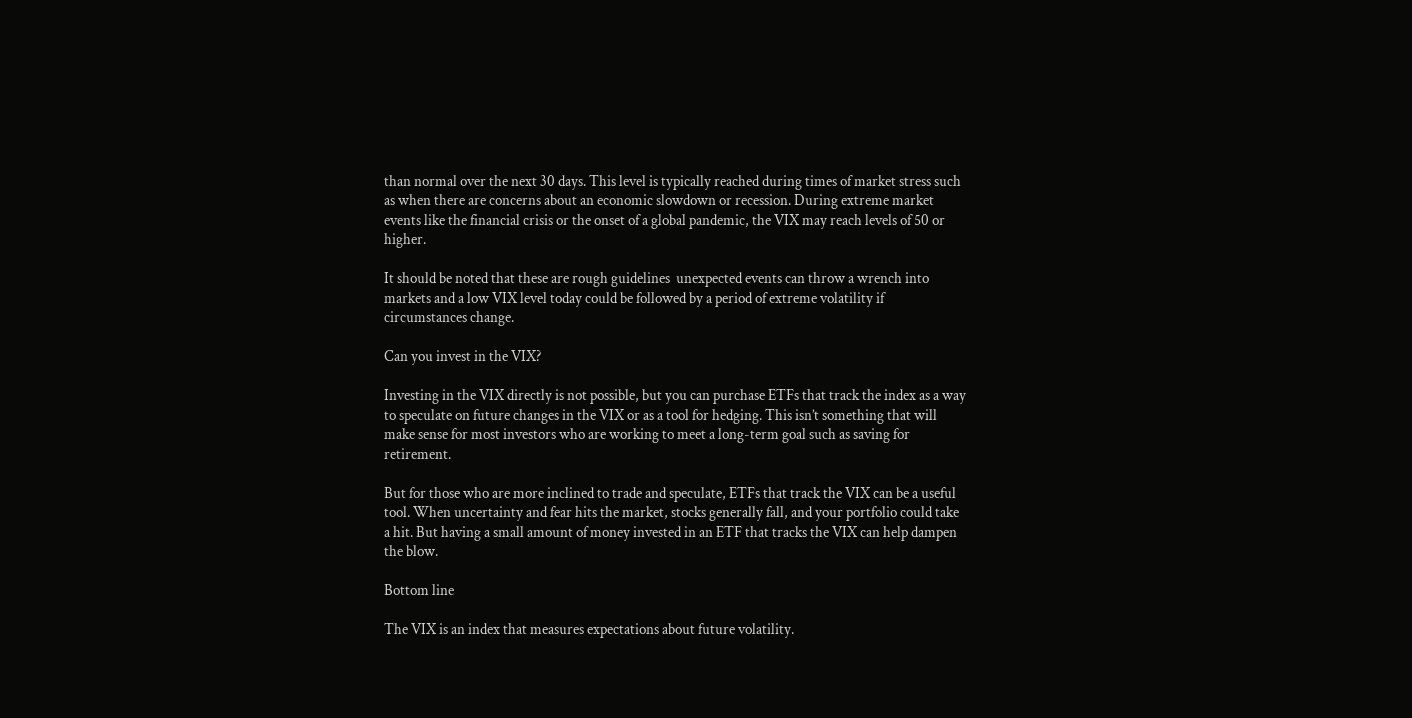than normal over the next 30 days. This level is typically reached during times of market stress such as when there are concerns about an economic slowdown or recession. During extreme market events like the financial crisis or the onset of a global pandemic, the VIX may reach levels of 50 or higher.

It should be noted that these are rough guidelines  unexpected events can throw a wrench into markets and a low VIX level today could be followed by a period of extreme volatility if circumstances change.

Can you invest in the VIX?

Investing in the VIX directly is not possible, but you can purchase ETFs that track the index as a way to speculate on future changes in the VIX or as a tool for hedging. This isn’t something that will make sense for most investors who are working to meet a long-term goal such as saving for retirement.

But for those who are more inclined to trade and speculate, ETFs that track the VIX can be a useful tool. When uncertainty and fear hits the market, stocks generally fall, and your portfolio could take a hit. But having a small amount of money invested in an ETF that tracks the VIX can help dampen the blow.

Bottom line

The VIX is an index that measures expectations about future volatility.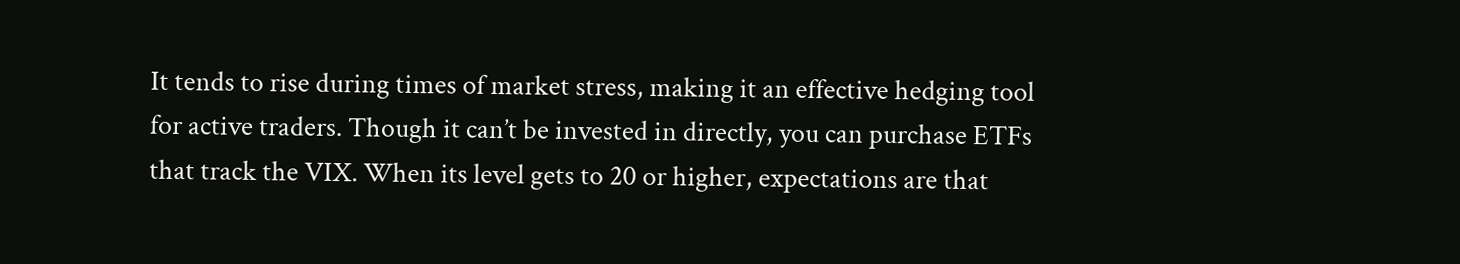It tends to rise during times of market stress, making it an effective hedging tool for active traders. Though it can’t be invested in directly, you can purchase ETFs that track the VIX. When its level gets to 20 or higher, expectations are that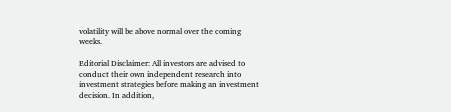volatility will be above normal over the coming weeks.

Editorial Disclaimer: All investors are advised to conduct their own independent research into investment strategies before making an investment decision. In addition,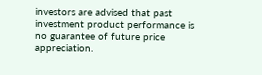investors are advised that past investment product performance is no guarantee of future price appreciation.